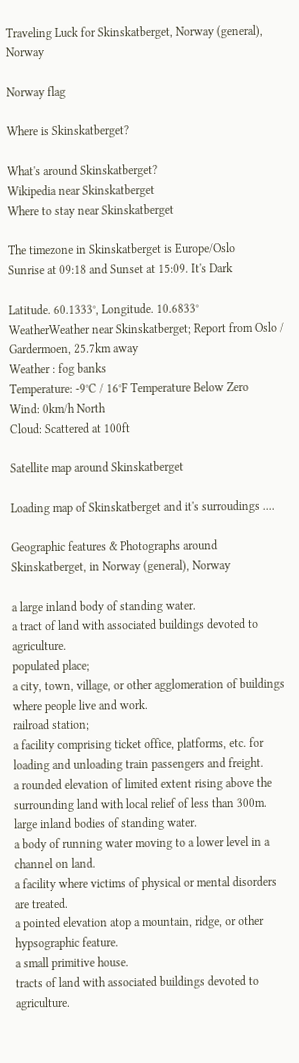Traveling Luck for Skinskatberget, Norway (general), Norway

Norway flag

Where is Skinskatberget?

What's around Skinskatberget?
Wikipedia near Skinskatberget
Where to stay near Skinskatberget

The timezone in Skinskatberget is Europe/Oslo
Sunrise at 09:18 and Sunset at 15:09. It's Dark

Latitude. 60.1333°, Longitude. 10.6833°
WeatherWeather near Skinskatberget; Report from Oslo / Gardermoen, 25.7km away
Weather : fog banks
Temperature: -9°C / 16°F Temperature Below Zero
Wind: 0km/h North
Cloud: Scattered at 100ft

Satellite map around Skinskatberget

Loading map of Skinskatberget and it's surroudings ....

Geographic features & Photographs around Skinskatberget, in Norway (general), Norway

a large inland body of standing water.
a tract of land with associated buildings devoted to agriculture.
populated place;
a city, town, village, or other agglomeration of buildings where people live and work.
railroad station;
a facility comprising ticket office, platforms, etc. for loading and unloading train passengers and freight.
a rounded elevation of limited extent rising above the surrounding land with local relief of less than 300m.
large inland bodies of standing water.
a body of running water moving to a lower level in a channel on land.
a facility where victims of physical or mental disorders are treated.
a pointed elevation atop a mountain, ridge, or other hypsographic feature.
a small primitive house.
tracts of land with associated buildings devoted to agriculture.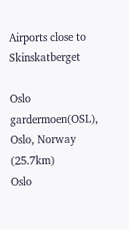Airports close to Skinskatberget

Oslo gardermoen(OSL), Oslo, Norway (25.7km)
Oslo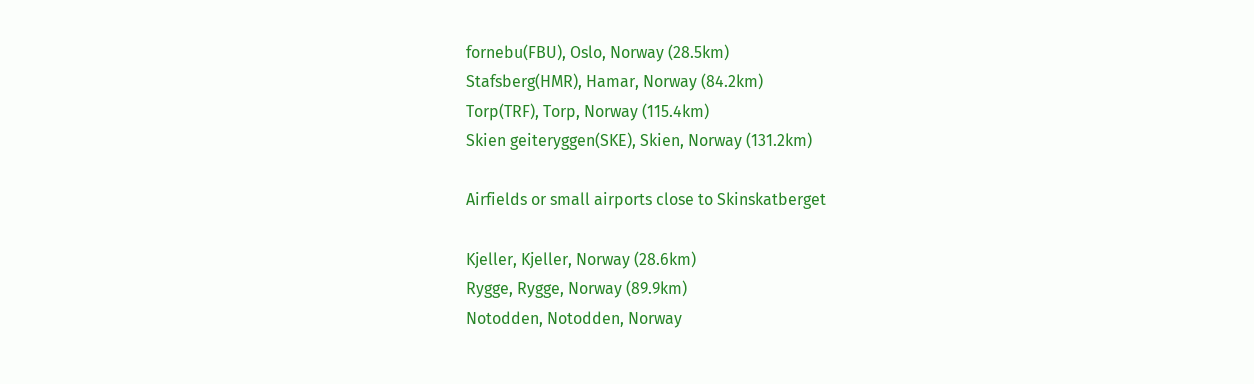fornebu(FBU), Oslo, Norway (28.5km)
Stafsberg(HMR), Hamar, Norway (84.2km)
Torp(TRF), Torp, Norway (115.4km)
Skien geiteryggen(SKE), Skien, Norway (131.2km)

Airfields or small airports close to Skinskatberget

Kjeller, Kjeller, Norway (28.6km)
Rygge, Rygge, Norway (89.9km)
Notodden, Notodden, Norway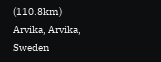(110.8km)
Arvika, Arvika, Sweden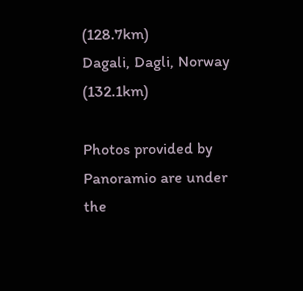(128.7km)
Dagali, Dagli, Norway (132.1km)

Photos provided by Panoramio are under the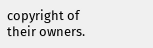copyright of their owners.